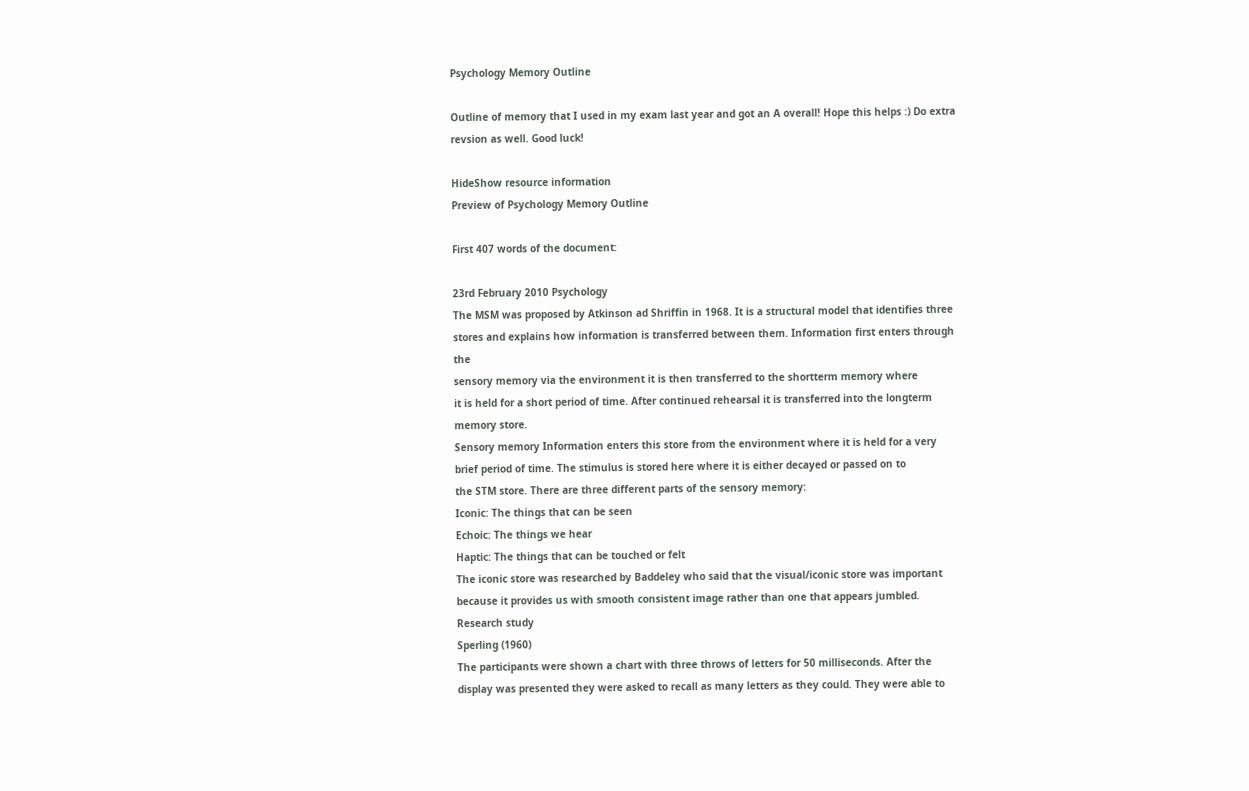Psychology Memory Outline

Outline of memory that I used in my exam last year and got an A overall! Hope this helps :) Do extra revsion as well. Good luck!

HideShow resource information
Preview of Psychology Memory Outline

First 407 words of the document:

23rd February 2010 Psychology
The MSM was proposed by Atkinson ad Shriffin in 1968. It is a structural model that identifies three
stores and explains how information is transferred between them. Information first enters through the
sensory memory via the environment it is then transferred to the shortterm memory where
it is held for a short period of time. After continued rehearsal it is transferred into the longterm
memory store.
Sensory memory Information enters this store from the environment where it is held for a very
brief period of time. The stimulus is stored here where it is either decayed or passed on to
the STM store. There are three different parts of the sensory memory:
Iconic: The things that can be seen
Echoic: The things we hear
Haptic: The things that can be touched or felt
The iconic store was researched by Baddeley who said that the visual/iconic store was important
because it provides us with smooth consistent image rather than one that appears jumbled.
Research study
Sperling (1960)
The participants were shown a chart with three throws of letters for 50 milliseconds. After the
display was presented they were asked to recall as many letters as they could. They were able to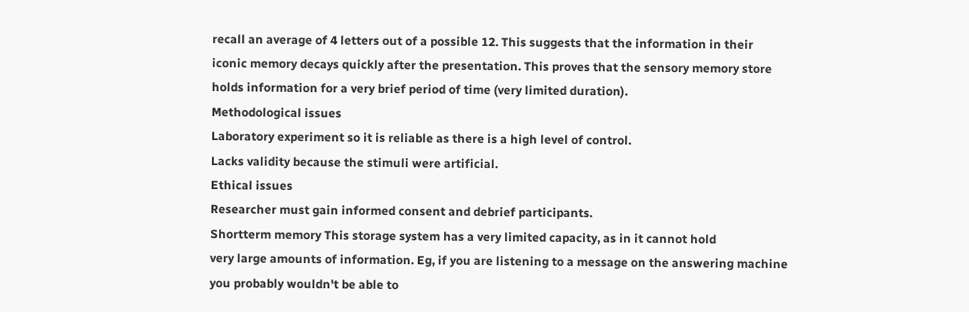recall an average of 4 letters out of a possible 12. This suggests that the information in their
iconic memory decays quickly after the presentation. This proves that the sensory memory store
holds information for a very brief period of time (very limited duration).
Methodological issues
Laboratory experiment so it is reliable as there is a high level of control.
Lacks validity because the stimuli were artificial.
Ethical issues
Researcher must gain informed consent and debrief participants.
Shortterm memory This storage system has a very limited capacity, as in it cannot hold
very large amounts of information. Eg, if you are listening to a message on the answering machine
you probably wouldn't be able to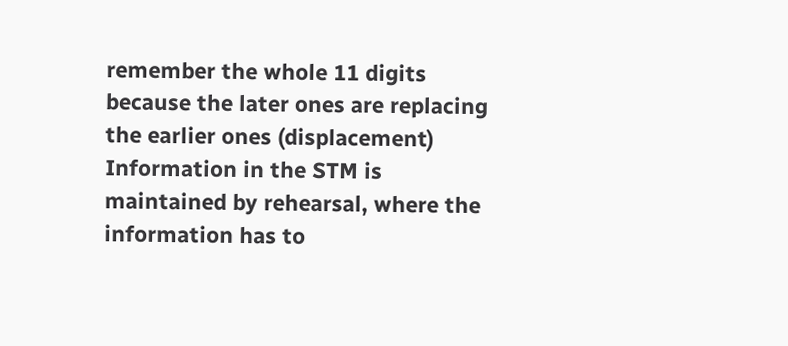remember the whole 11 digits because the later ones are replacing
the earlier ones (displacement) Information in the STM is maintained by rehearsal, where the
information has to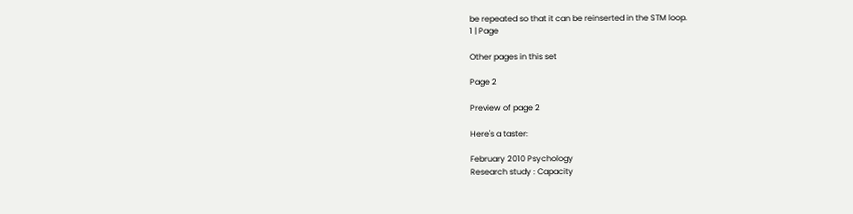be repeated so that it can be reinserted in the STM loop.
1 | Page

Other pages in this set

Page 2

Preview of page 2

Here's a taster:

February 2010 Psychology
Research study : Capacity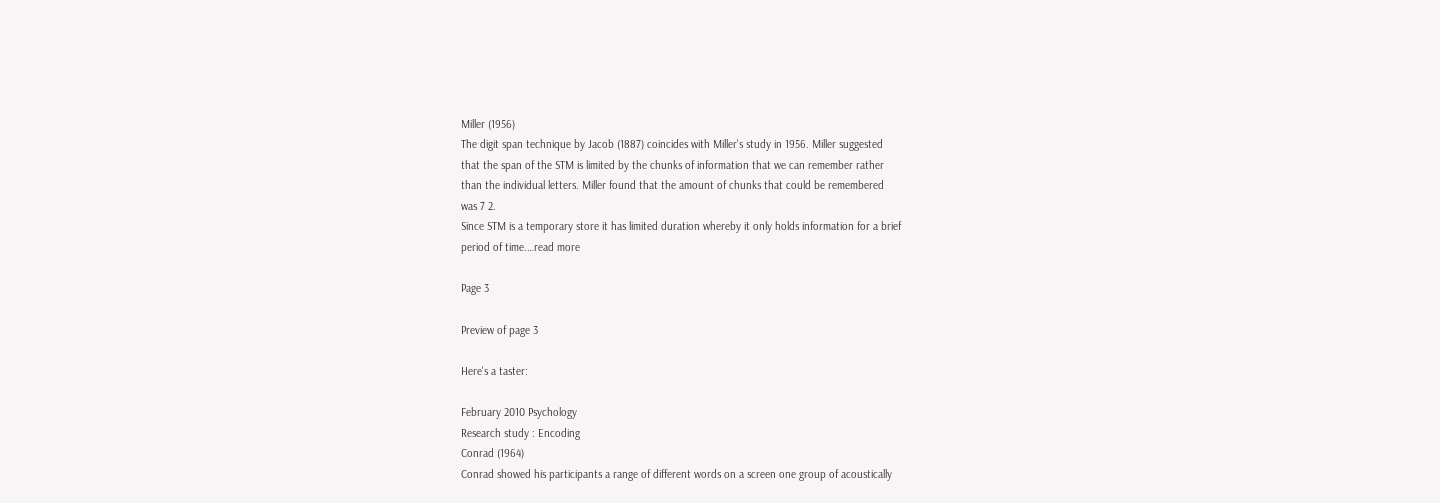Miller (1956)
The digit span technique by Jacob (1887) coincides with Miller's study in 1956. Miller suggested
that the span of the STM is limited by the chunks of information that we can remember rather
than the individual letters. Miller found that the amount of chunks that could be remembered
was 7 2.
Since STM is a temporary store it has limited duration whereby it only holds information for a brief
period of time.…read more

Page 3

Preview of page 3

Here's a taster:

February 2010 Psychology
Research study : Encoding
Conrad (1964)
Conrad showed his participants a range of different words on a screen one group of acoustically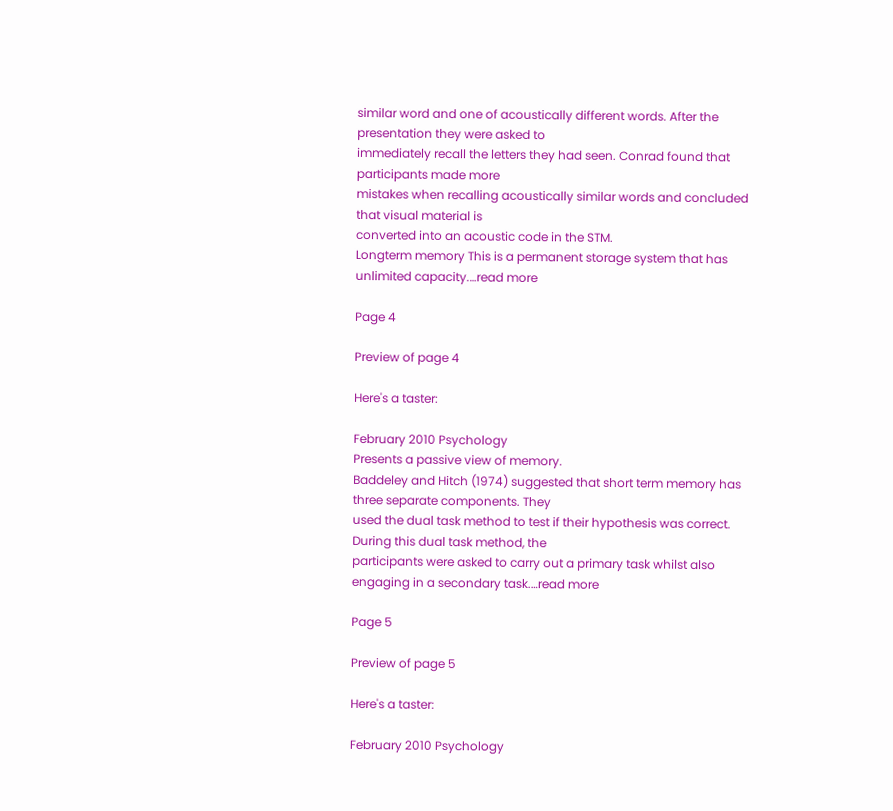similar word and one of acoustically different words. After the presentation they were asked to
immediately recall the letters they had seen. Conrad found that participants made more
mistakes when recalling acoustically similar words and concluded that visual material is
converted into an acoustic code in the STM.
Longterm memory This is a permanent storage system that has unlimited capacity.…read more

Page 4

Preview of page 4

Here's a taster:

February 2010 Psychology
Presents a passive view of memory.
Baddeley and Hitch (1974) suggested that short term memory has three separate components. They
used the dual task method to test if their hypothesis was correct. During this dual task method, the
participants were asked to carry out a primary task whilst also engaging in a secondary task.…read more

Page 5

Preview of page 5

Here's a taster:

February 2010 Psychology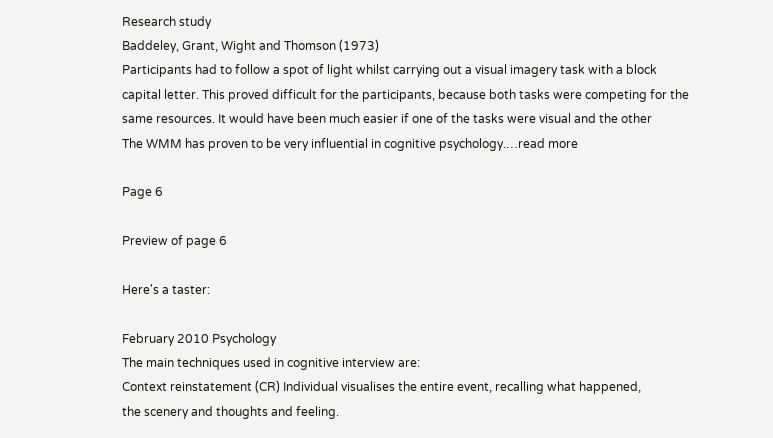Research study
Baddeley, Grant, Wight and Thomson (1973)
Participants had to follow a spot of light whilst carrying out a visual imagery task with a block
capital letter. This proved difficult for the participants, because both tasks were competing for the
same resources. It would have been much easier if one of the tasks were visual and the other
The WMM has proven to be very influential in cognitive psychology.…read more

Page 6

Preview of page 6

Here's a taster:

February 2010 Psychology
The main techniques used in cognitive interview are:
Context reinstatement (CR) Individual visualises the entire event, recalling what happened,
the scenery and thoughts and feeling.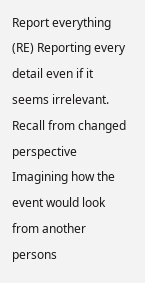Report everything (RE) Reporting every detail even if it seems irrelevant.
Recall from changed perspective Imagining how the event would look from another persons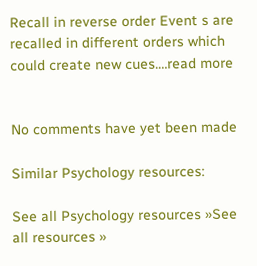Recall in reverse order Event s are recalled in different orders which could create new cues.…read more


No comments have yet been made

Similar Psychology resources:

See all Psychology resources »See all resources »